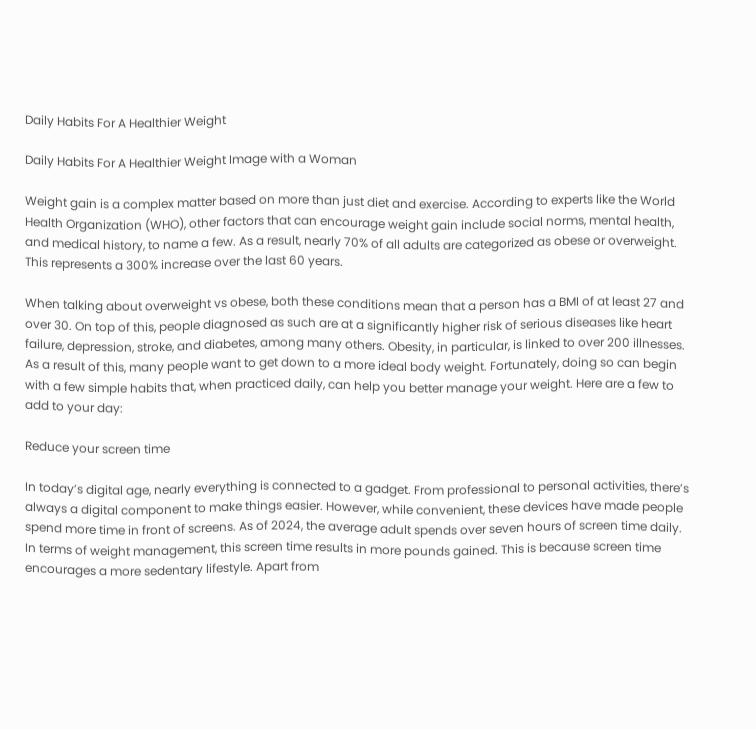Daily Habits For A Healthier Weight

Daily Habits For A Healthier Weight Image with a Woman

Weight gain is a complex matter based on more than just diet and exercise. According to experts like the World Health Organization (WHO), other factors that can encourage weight gain include social norms, mental health, and medical history, to name a few. As a result, nearly 70% of all adults are categorized as obese or overweight. This represents a 300% increase over the last 60 years.

When talking about overweight vs obese, both these conditions mean that a person has a BMI of at least 27 and over 30. On top of this, people diagnosed as such are at a significantly higher risk of serious diseases like heart failure, depression, stroke, and diabetes, among many others. Obesity, in particular, is linked to over 200 illnesses. As a result of this, many people want to get down to a more ideal body weight. Fortunately, doing so can begin with a few simple habits that, when practiced daily, can help you better manage your weight. Here are a few to add to your day:

Reduce your screen time

In today’s digital age, nearly everything is connected to a gadget. From professional to personal activities, there’s always a digital component to make things easier. However, while convenient, these devices have made people spend more time in front of screens. As of 2024, the average adult spends over seven hours of screen time daily. In terms of weight management, this screen time results in more pounds gained. This is because screen time encourages a more sedentary lifestyle. Apart from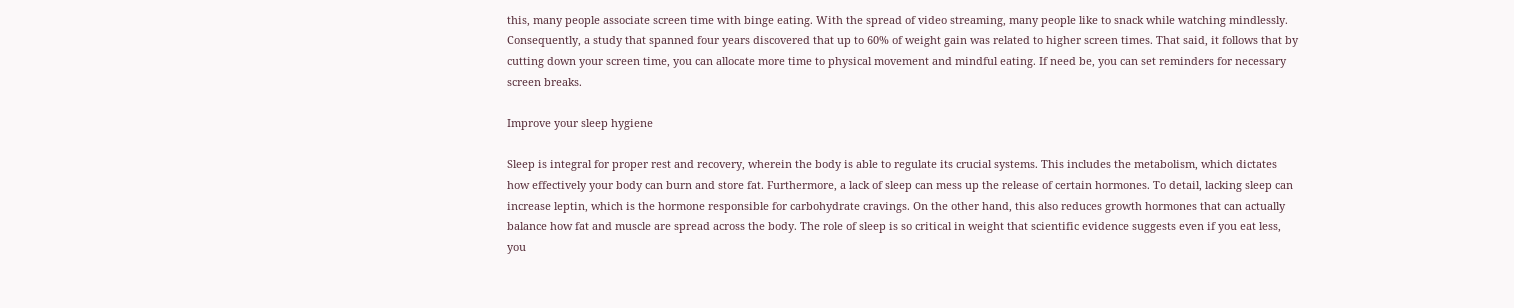this, many people associate screen time with binge eating. With the spread of video streaming, many people like to snack while watching mindlessly. Consequently, a study that spanned four years discovered that up to 60% of weight gain was related to higher screen times. That said, it follows that by cutting down your screen time, you can allocate more time to physical movement and mindful eating. If need be, you can set reminders for necessary screen breaks.

Improve your sleep hygiene

Sleep is integral for proper rest and recovery, wherein the body is able to regulate its crucial systems. This includes the metabolism, which dictates how effectively your body can burn and store fat. Furthermore, a lack of sleep can mess up the release of certain hormones. To detail, lacking sleep can increase leptin, which is the hormone responsible for carbohydrate cravings. On the other hand, this also reduces growth hormones that can actually balance how fat and muscle are spread across the body. The role of sleep is so critical in weight that scientific evidence suggests even if you eat less, you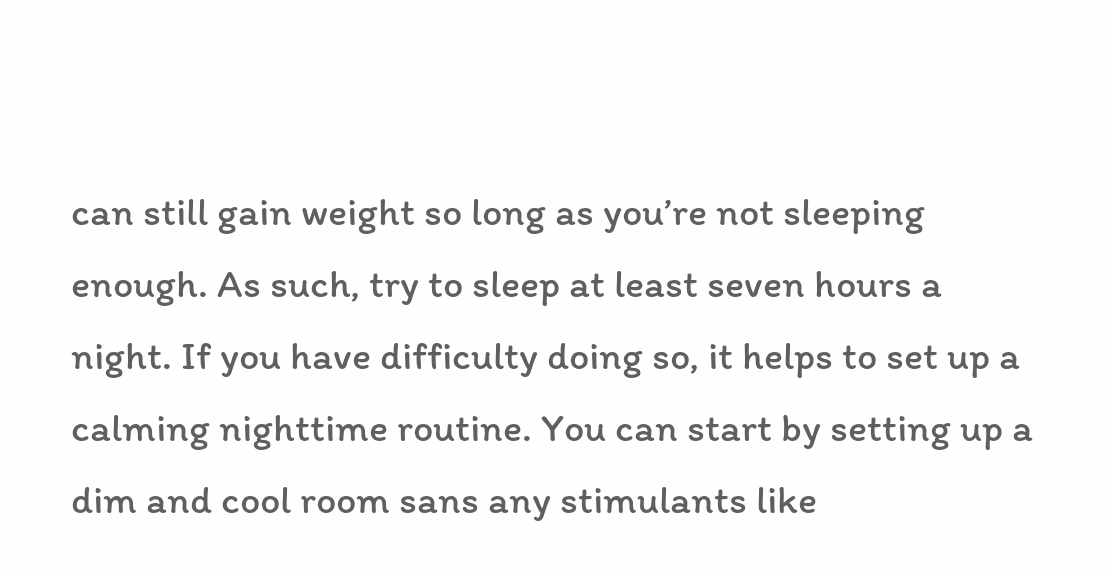can still gain weight so long as you’re not sleeping enough. As such, try to sleep at least seven hours a night. If you have difficulty doing so, it helps to set up a calming nighttime routine. You can start by setting up a dim and cool room sans any stimulants like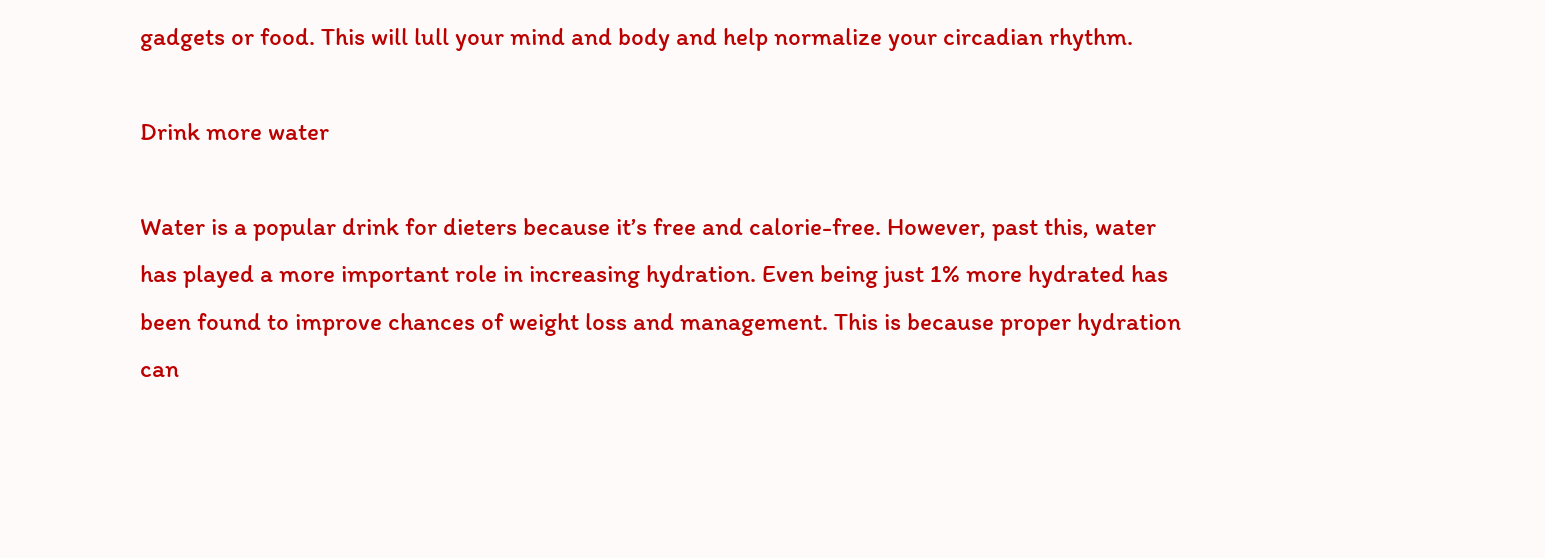gadgets or food. This will lull your mind and body and help normalize your circadian rhythm.

Drink more water

Water is a popular drink for dieters because it’s free and calorie-free. However, past this, water has played a more important role in increasing hydration. Even being just 1% more hydrated has been found to improve chances of weight loss and management. This is because proper hydration can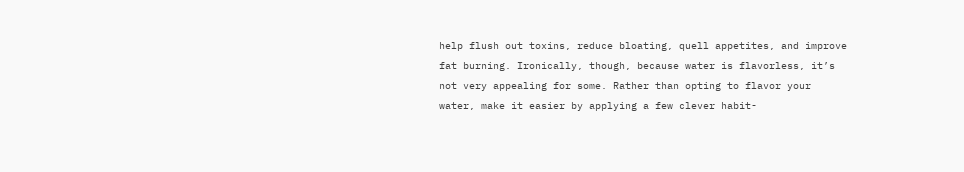help flush out toxins, reduce bloating, quell appetites, and improve fat burning. Ironically, though, because water is flavorless, it’s not very appealing for some. Rather than opting to flavor your water, make it easier by applying a few clever habit-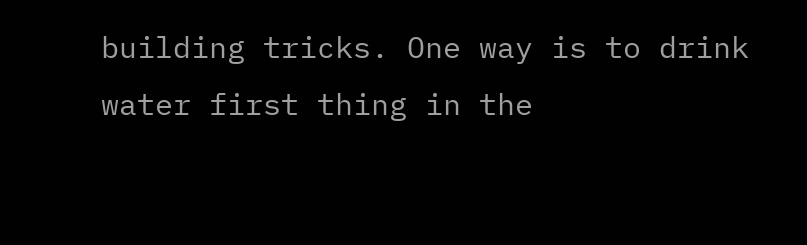building tricks. One way is to drink water first thing in the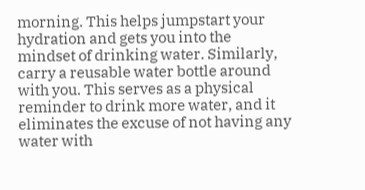morning. This helps jumpstart your hydration and gets you into the mindset of drinking water. Similarly, carry a reusable water bottle around with you. This serves as a physical reminder to drink more water, and it eliminates the excuse of not having any water with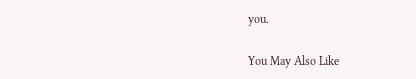you.

You May Also Like